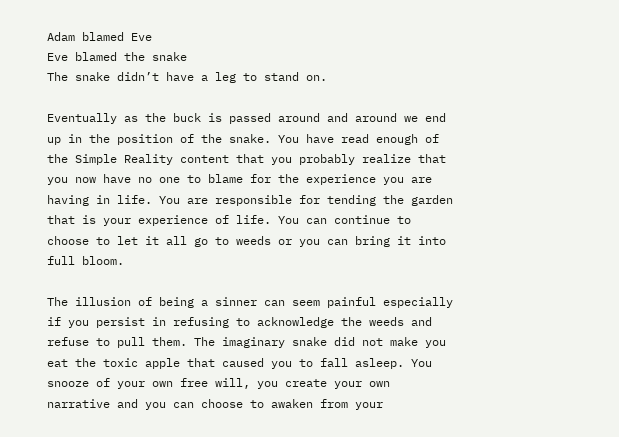Adam blamed Eve
Eve blamed the snake
The snake didn’t have a leg to stand on.

Eventually as the buck is passed around and around we end up in the position of the snake. You have read enough of the Simple Reality content that you probably realize that you now have no one to blame for the experience you are having in life. You are responsible for tending the garden that is your experience of life. You can continue to choose to let it all go to weeds or you can bring it into full bloom.

The illusion of being a sinner can seem painful especially if you persist in refusing to acknowledge the weeds and refuse to pull them. The imaginary snake did not make you eat the toxic apple that caused you to fall asleep. You snooze of your own free will, you create your own narrative and you can choose to awaken from your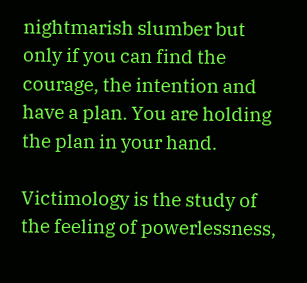nightmarish slumber but only if you can find the courage, the intention and have a plan. You are holding the plan in your hand.

Victimology is the study of the feeling of powerlessness,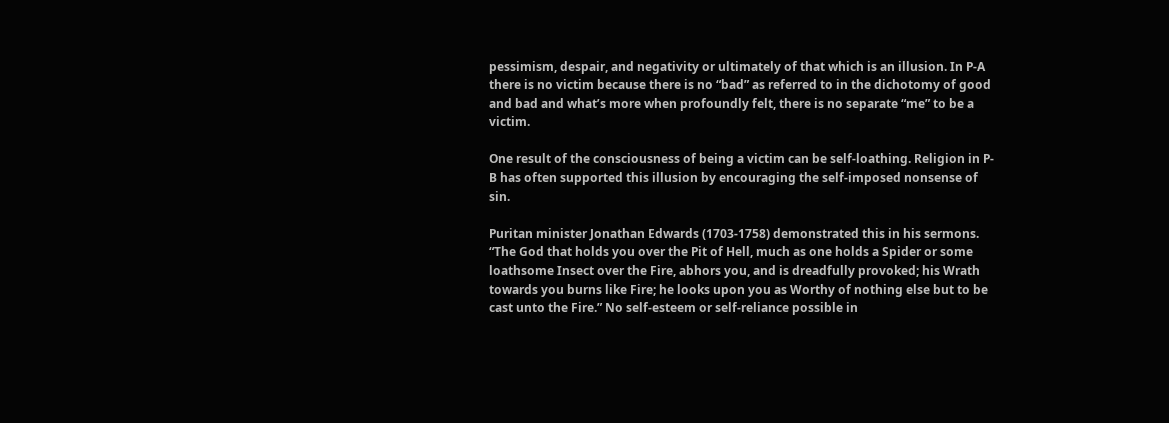pessimism, despair, and negativity or ultimately of that which is an illusion. In P-A there is no victim because there is no “bad” as referred to in the dichotomy of good and bad and what’s more when profoundly felt, there is no separate “me” to be a victim.

One result of the consciousness of being a victim can be self-loathing. Religion in P-B has often supported this illusion by encouraging the self-imposed nonsense of sin.

Puritan minister Jonathan Edwards (1703-1758) demonstrated this in his sermons. “The God that holds you over the Pit of Hell, much as one holds a Spider or some loathsome Insect over the Fire, abhors you, and is dreadfully provoked; his Wrath towards you burns like Fire; he looks upon you as Worthy of nothing else but to be cast unto the Fire.” No self-esteem or self-reliance possible in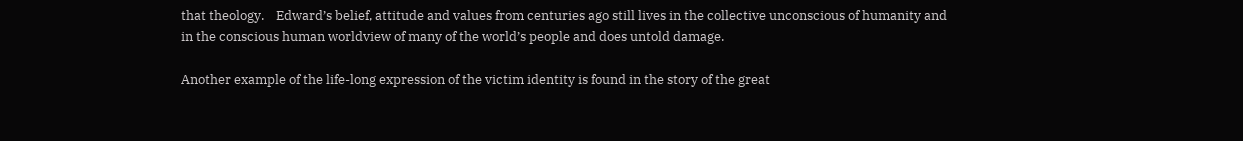that theology.    Edward’s belief, attitude and values from centuries ago still lives in the collective unconscious of humanity and in the conscious human worldview of many of the world’s people and does untold damage.

Another example of the life-long expression of the victim identity is found in the story of the great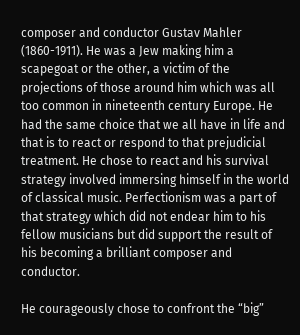composer and conductor Gustav Mahler (1860-1911). He was a Jew making him a scapegoat or the other, a victim of the projections of those around him which was all too common in nineteenth century Europe. He had the same choice that we all have in life and that is to react or respond to that prejudicial treatment. He chose to react and his survival strategy involved immersing himself in the world of classical music. Perfectionism was a part of that strategy which did not endear him to his fellow musicians but did support the result of his becoming a brilliant composer and conductor.

He courageously chose to confront the “big”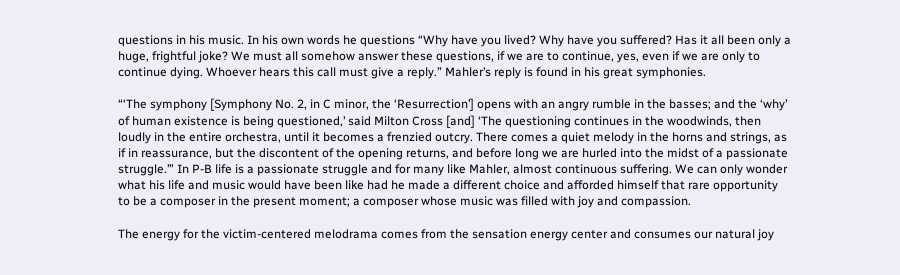questions in his music. In his own words he questions “Why have you lived? Why have you suffered? Has it all been only a huge, frightful joke? We must all somehow answer these questions, if we are to continue, yes, even if we are only to continue dying. Whoever hears this call must give a reply.” Mahler’s reply is found in his great symphonies.

“‘The symphony [Symphony No. 2, in C minor, the ‘Resurrection’] opens with an angry rumble in the basses; and the ‘why’ of human existence is being questioned,’ said Milton Cross [and] ‘The questioning continues in the woodwinds, then loudly in the entire orchestra, until it becomes a frenzied outcry. There comes a quiet melody in the horns and strings, as if in reassurance, but the discontent of the opening returns, and before long we are hurled into the midst of a passionate struggle.’” In P-B life is a passionate struggle and for many like Mahler, almost continuous suffering. We can only wonder what his life and music would have been like had he made a different choice and afforded himself that rare opportunity to be a composer in the present moment; a composer whose music was filled with joy and compassion.

The energy for the victim-centered melodrama comes from the sensation energy center and consumes our natural joy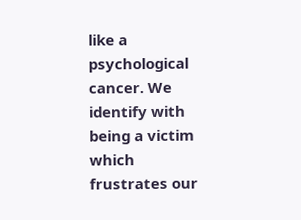like a psychological cancer. We identify with being a victim which frustrates our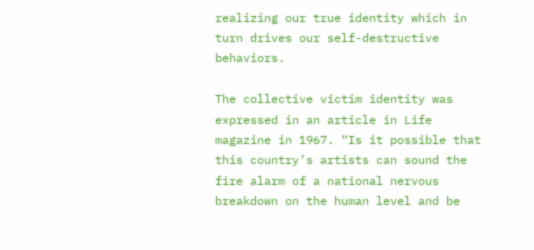realizing our true identity which in turn drives our self-destructive behaviors.

The collective victim identity was expressed in an article in Life magazine in 1967. “Is it possible that this country’s artists can sound the fire alarm of a national nervous breakdown on the human level and be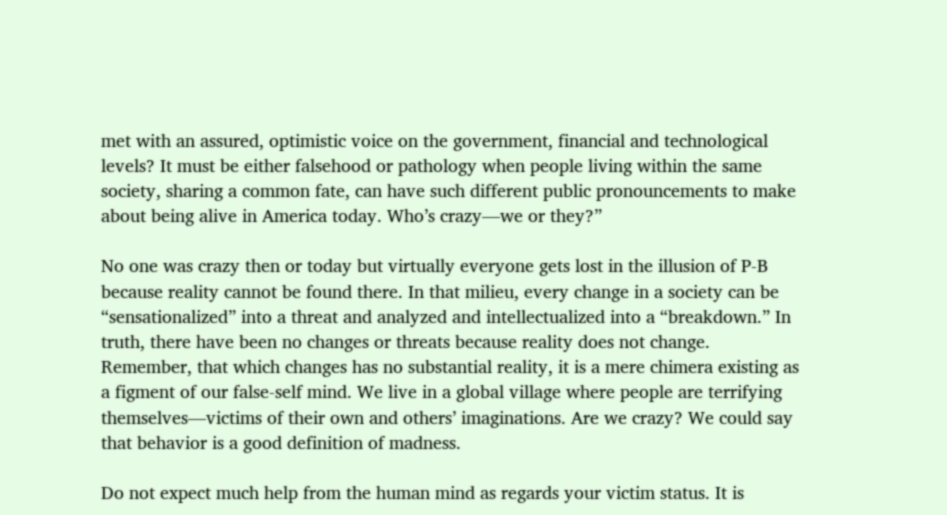met with an assured, optimistic voice on the government, financial and technological levels? It must be either falsehood or pathology when people living within the same society, sharing a common fate, can have such different public pronouncements to make about being alive in America today. Who’s crazy—we or they?”

No one was crazy then or today but virtually everyone gets lost in the illusion of P-B because reality cannot be found there. In that milieu, every change in a society can be “sensationalized” into a threat and analyzed and intellectualized into a “breakdown.” In truth, there have been no changes or threats because reality does not change. Remember, that which changes has no substantial reality, it is a mere chimera existing as a figment of our false-self mind. We live in a global village where people are terrifying themselves—victims of their own and others’ imaginations. Are we crazy? We could say that behavior is a good definition of madness.

Do not expect much help from the human mind as regards your victim status. It is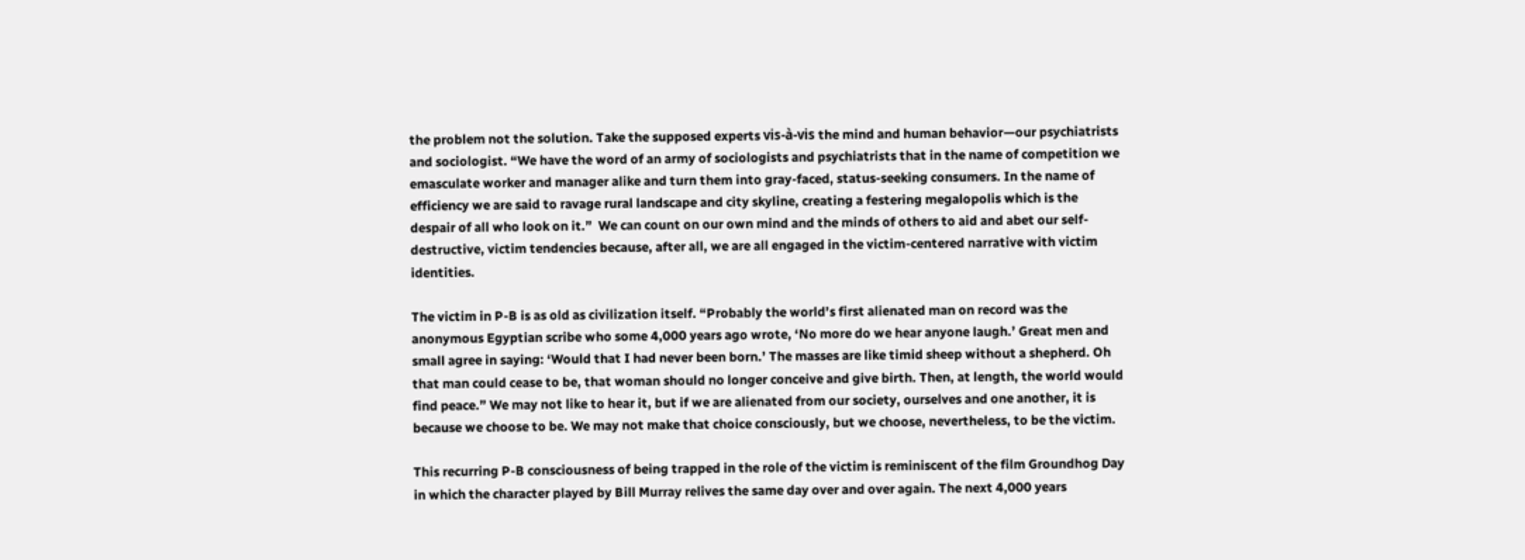the problem not the solution. Take the supposed experts vis-à-vis the mind and human behavior—our psychiatrists and sociologist. “We have the word of an army of sociologists and psychiatrists that in the name of competition we emasculate worker and manager alike and turn them into gray-faced, status-seeking consumers. In the name of efficiency we are said to ravage rural landscape and city skyline, creating a festering megalopolis which is the despair of all who look on it.”  We can count on our own mind and the minds of others to aid and abet our self-destructive, victim tendencies because, after all, we are all engaged in the victim-centered narrative with victim identities.

The victim in P-B is as old as civilization itself. “Probably the world’s first alienated man on record was the anonymous Egyptian scribe who some 4,000 years ago wrote, ‘No more do we hear anyone laugh.’ Great men and small agree in saying: ‘Would that I had never been born.’ The masses are like timid sheep without a shepherd. Oh that man could cease to be, that woman should no longer conceive and give birth. Then, at length, the world would find peace.” We may not like to hear it, but if we are alienated from our society, ourselves and one another, it is because we choose to be. We may not make that choice consciously, but we choose, nevertheless, to be the victim.

This recurring P-B consciousness of being trapped in the role of the victim is reminiscent of the film Groundhog Day in which the character played by Bill Murray relives the same day over and over again. The next 4,000 years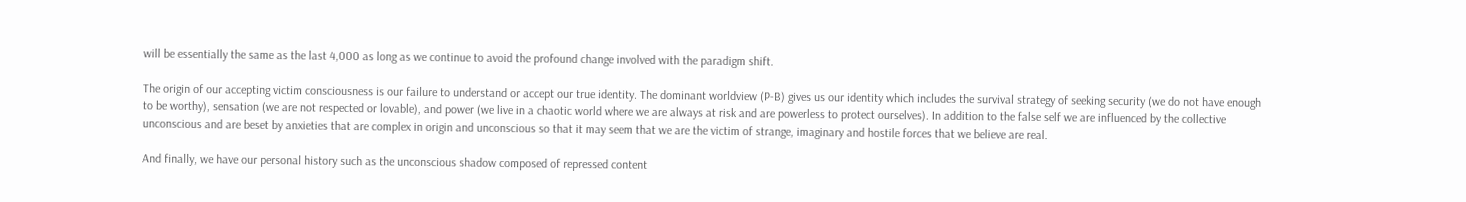will be essentially the same as the last 4,000 as long as we continue to avoid the profound change involved with the paradigm shift.

The origin of our accepting victim consciousness is our failure to understand or accept our true identity. The dominant worldview (P-B) gives us our identity which includes the survival strategy of seeking security (we do not have enough to be worthy), sensation (we are not respected or lovable), and power (we live in a chaotic world where we are always at risk and are powerless to protect ourselves). In addition to the false self we are influenced by the collective unconscious and are beset by anxieties that are complex in origin and unconscious so that it may seem that we are the victim of strange, imaginary and hostile forces that we believe are real.

And finally, we have our personal history such as the unconscious shadow composed of repressed content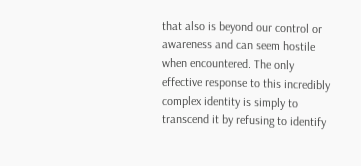that also is beyond our control or awareness and can seem hostile when encountered. The only effective response to this incredibly complex identity is simply to transcend it by refusing to identify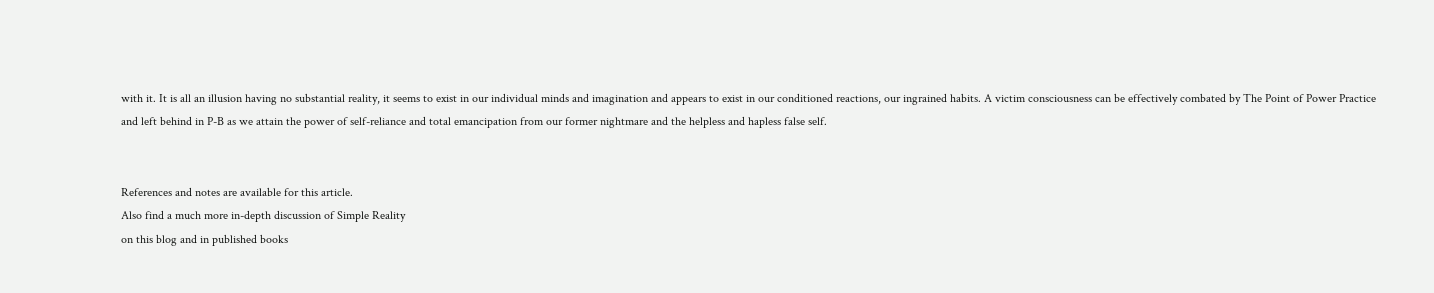with it. It is all an illusion having no substantial reality, it seems to exist in our individual minds and imagination and appears to exist in our conditioned reactions, our ingrained habits. A victim consciousness can be effectively combated by The Point of Power Practice and left behind in P-B as we attain the power of self-reliance and total emancipation from our former nightmare and the helpless and hapless false self.


References and notes are available for this article.
Also find a much more in-depth discussion of Simple Reality
on this blog and in published books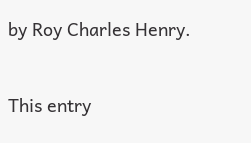by Roy Charles Henry.


This entry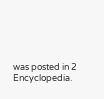was posted in 2 Encyclopedia.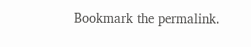Bookmark the permalink.